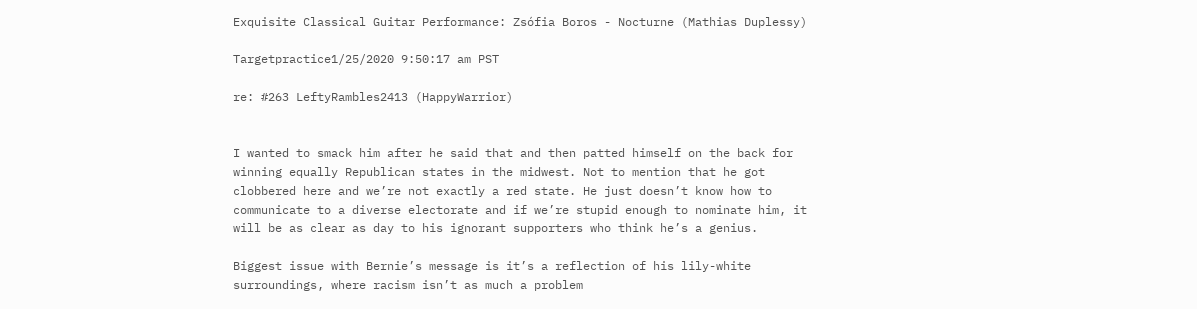Exquisite Classical Guitar Performance: Zsófia Boros - Nocturne (Mathias Duplessy)

Targetpractice1/25/2020 9:50:17 am PST

re: #263 LeftyRambles2413 (HappyWarrior)


I wanted to smack him after he said that and then patted himself on the back for winning equally Republican states in the midwest. Not to mention that he got clobbered here and we’re not exactly a red state. He just doesn’t know how to communicate to a diverse electorate and if we’re stupid enough to nominate him, it will be as clear as day to his ignorant supporters who think he’s a genius.

Biggest issue with Bernie’s message is it’s a reflection of his lily-white surroundings, where racism isn’t as much a problem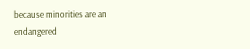because minorities are an endangered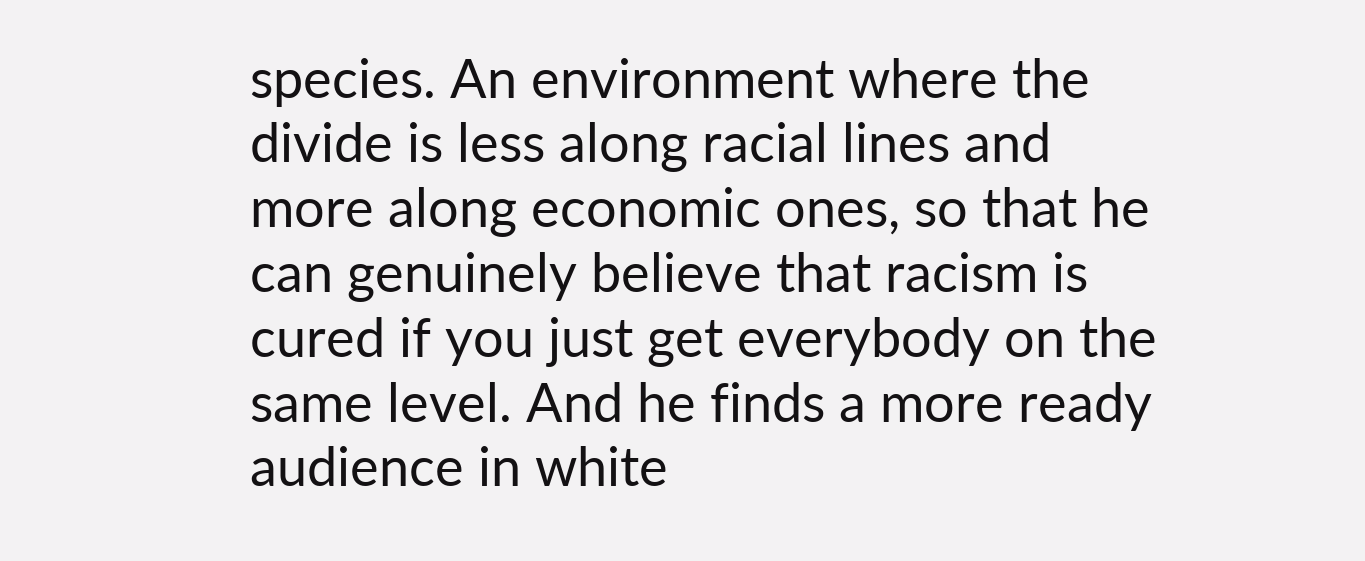species. An environment where the divide is less along racial lines and more along economic ones, so that he can genuinely believe that racism is cured if you just get everybody on the same level. And he finds a more ready audience in white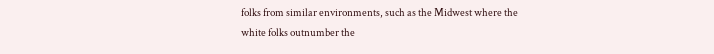folks from similar environments, such as the Midwest where the white folks outnumber the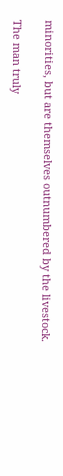minorities, but are themselves outnumbered by the livestock.

The man truly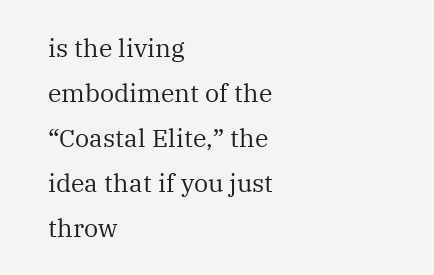is the living embodiment of the “Coastal Elite,” the idea that if you just throw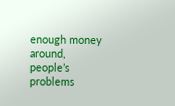enough money around, people’s problems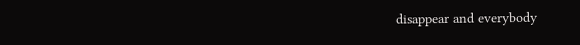disappear and everybody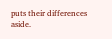puts their differences aside.